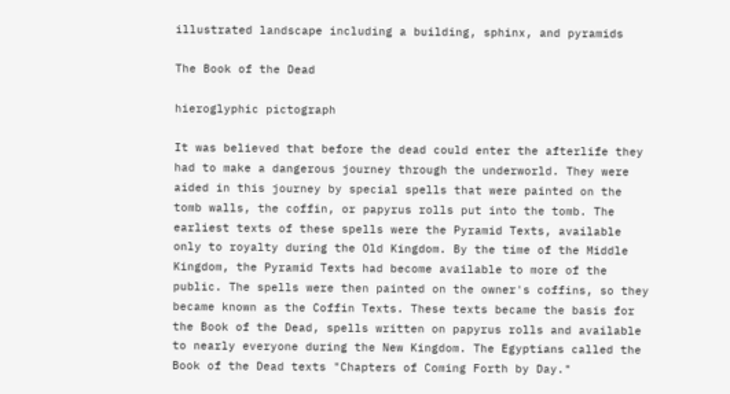illustrated landscape including a building, sphinx, and pyramids

The Book of the Dead

hieroglyphic pictograph

It was believed that before the dead could enter the afterlife they had to make a dangerous journey through the underworld. They were aided in this journey by special spells that were painted on the tomb walls, the coffin, or papyrus rolls put into the tomb. The earliest texts of these spells were the Pyramid Texts, available only to royalty during the Old Kingdom. By the time of the Middle Kingdom, the Pyramid Texts had become available to more of the public. The spells were then painted on the owner's coffins, so they became known as the Coffin Texts. These texts became the basis for the Book of the Dead, spells written on papyrus rolls and available to nearly everyone during the New Kingdom. The Egyptians called the Book of the Dead texts "Chapters of Coming Forth by Day."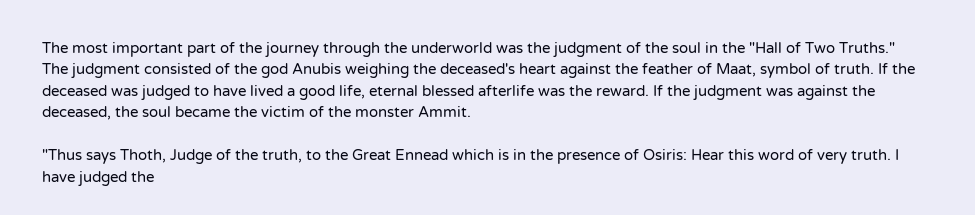The most important part of the journey through the underworld was the judgment of the soul in the "Hall of Two Truths." The judgment consisted of the god Anubis weighing the deceased's heart against the feather of Maat, symbol of truth. If the deceased was judged to have lived a good life, eternal blessed afterlife was the reward. If the judgment was against the deceased, the soul became the victim of the monster Ammit.

"Thus says Thoth, Judge of the truth, to the Great Ennead which is in the presence of Osiris: Hear this word of very truth. I have judged the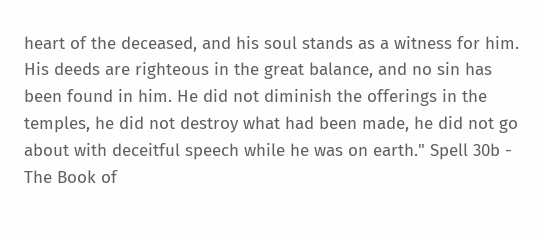heart of the deceased, and his soul stands as a witness for him. His deeds are righteous in the great balance, and no sin has been found in him. He did not diminish the offerings in the temples, he did not destroy what had been made, he did not go about with deceitful speech while he was on earth." Spell 30b - The Book of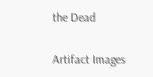the Dead

Artifact Images